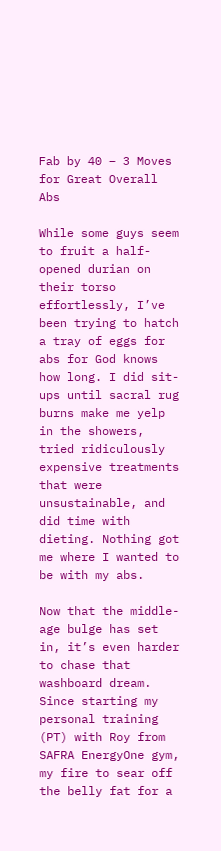Fab by 40 – 3 Moves for Great Overall Abs

While some guys seem to fruit a half-opened durian on their torso effortlessly, I’ve been trying to hatch a tray of eggs for abs for God knows how long. I did sit-ups until sacral rug burns make me yelp in the showers, tried ridiculously expensive treatments that were unsustainable, and did time with dieting. Nothing got me where I wanted to be with my abs.

Now that the middle-age bulge has set in, it’s even harder to chase that washboard dream. Since starting my personal training (PT) with Roy from SAFRA EnergyOne gym, my fire to sear off the belly fat for a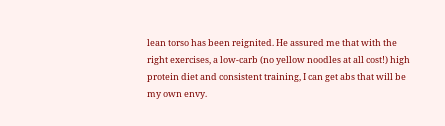lean torso has been reignited. He assured me that with the right exercises, a low-carb (no yellow noodles at all cost!) high protein diet and consistent training, I can get abs that will be my own envy.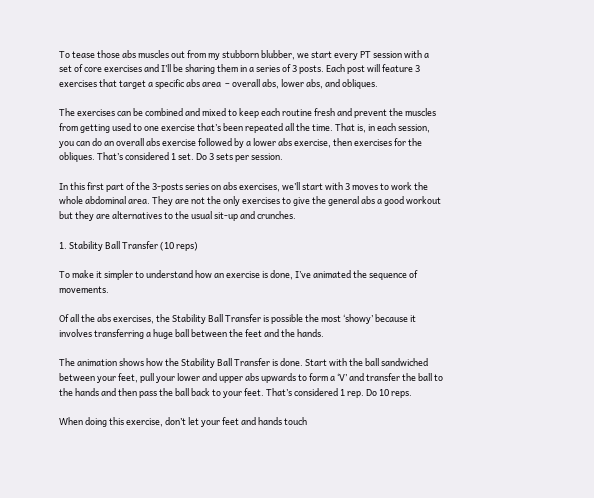To tease those abs muscles out from my stubborn blubber, we start every PT session with a set of core exercises and I’ll be sharing them in a series of 3 posts. Each post will feature 3 exercises that target a specific abs area  – overall abs, lower abs, and obliques.

The exercises can be combined and mixed to keep each routine fresh and prevent the muscles from getting used to one exercise that’s been repeated all the time. That is, in each session, you can do an overall abs exercise followed by a lower abs exercise, then exercises for the obliques. That’s considered 1 set. Do 3 sets per session.

In this first part of the 3-posts series on abs exercises, we’ll start with 3 moves to work the whole abdominal area. They are not the only exercises to give the general abs a good workout but they are alternatives to the usual sit-up and crunches.

1. Stability Ball Transfer (10 reps)

To make it simpler to understand how an exercise is done, I’ve animated the sequence of movements.

Of all the abs exercises, the Stability Ball Transfer is possible the most ‘showy’ because it involves transferring a huge ball between the feet and the hands.

The animation shows how the Stability Ball Transfer is done. Start with the ball sandwiched between your feet, pull your lower and upper abs upwards to form a ‘V’ and transfer the ball to the hands and then pass the ball back to your feet. That’s considered 1 rep. Do 10 reps.

When doing this exercise, don’t let your feet and hands touch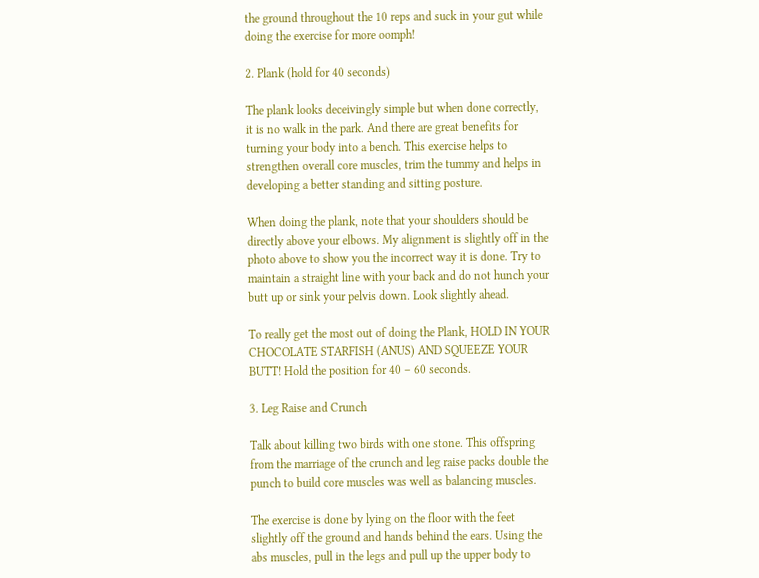the ground throughout the 10 reps and suck in your gut while doing the exercise for more oomph!

2. Plank (hold for 40 seconds)

The plank looks deceivingly simple but when done correctly, it is no walk in the park. And there are great benefits for turning your body into a bench. This exercise helps to strengthen overall core muscles, trim the tummy and helps in developing a better standing and sitting posture.

When doing the plank, note that your shoulders should be directly above your elbows. My alignment is slightly off in the photo above to show you the incorrect way it is done. Try to maintain a straight line with your back and do not hunch your butt up or sink your pelvis down. Look slightly ahead.

To really get the most out of doing the Plank, HOLD IN YOUR CHOCOLATE STARFISH (ANUS) AND SQUEEZE YOUR BUTT! Hold the position for 40 – 60 seconds.

3. Leg Raise and Crunch

Talk about killing two birds with one stone. This offspring from the marriage of the crunch and leg raise packs double the punch to build core muscles was well as balancing muscles.

The exercise is done by lying on the floor with the feet slightly off the ground and hands behind the ears. Using the abs muscles, pull in the legs and pull up the upper body to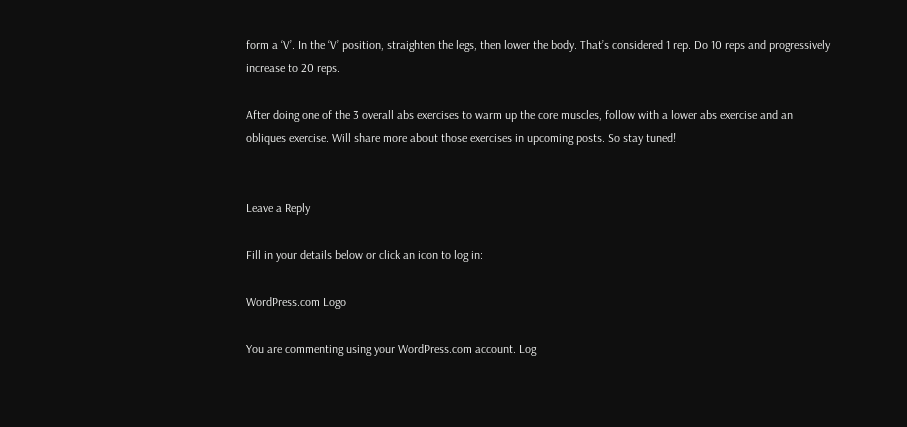form a ‘V’. In the ‘V’ position, straighten the legs, then lower the body. That’s considered 1 rep. Do 10 reps and progressively increase to 20 reps.

After doing one of the 3 overall abs exercises to warm up the core muscles, follow with a lower abs exercise and an obliques exercise. Will share more about those exercises in upcoming posts. So stay tuned!


Leave a Reply

Fill in your details below or click an icon to log in:

WordPress.com Logo

You are commenting using your WordPress.com account. Log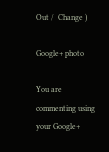Out /  Change )

Google+ photo

You are commenting using your Google+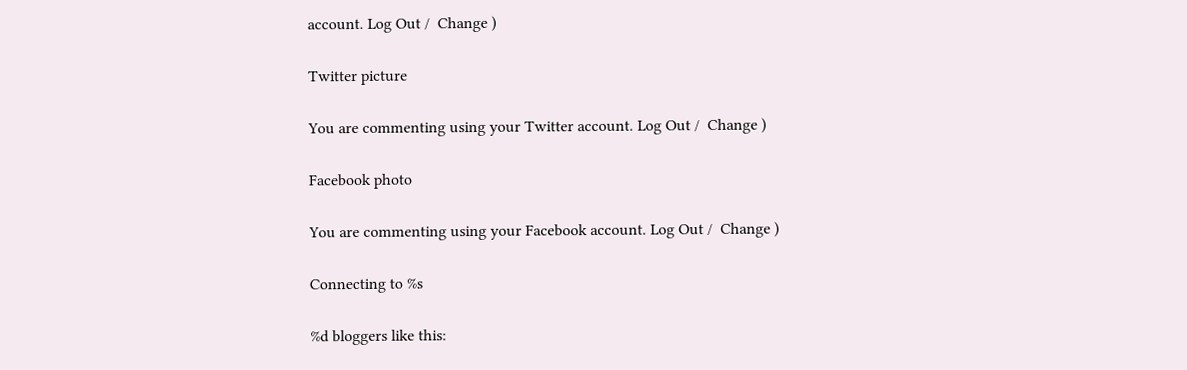account. Log Out /  Change )

Twitter picture

You are commenting using your Twitter account. Log Out /  Change )

Facebook photo

You are commenting using your Facebook account. Log Out /  Change )

Connecting to %s

%d bloggers like this: